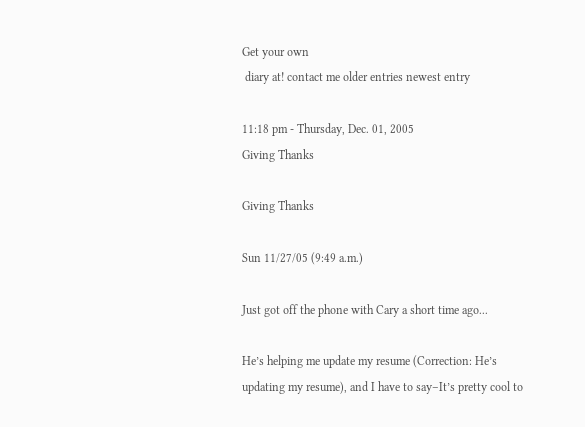Get your own
 diary at! contact me older entries newest entry

11:18 pm - Thursday, Dec. 01, 2005
Giving Thanks

Giving Thanks

Sun 11/27/05 (9:49 a.m.)

Just got off the phone with Cary a short time ago...

He’s helping me update my resume (Correction: He’s updating my resume), and I have to say–It’s pretty cool to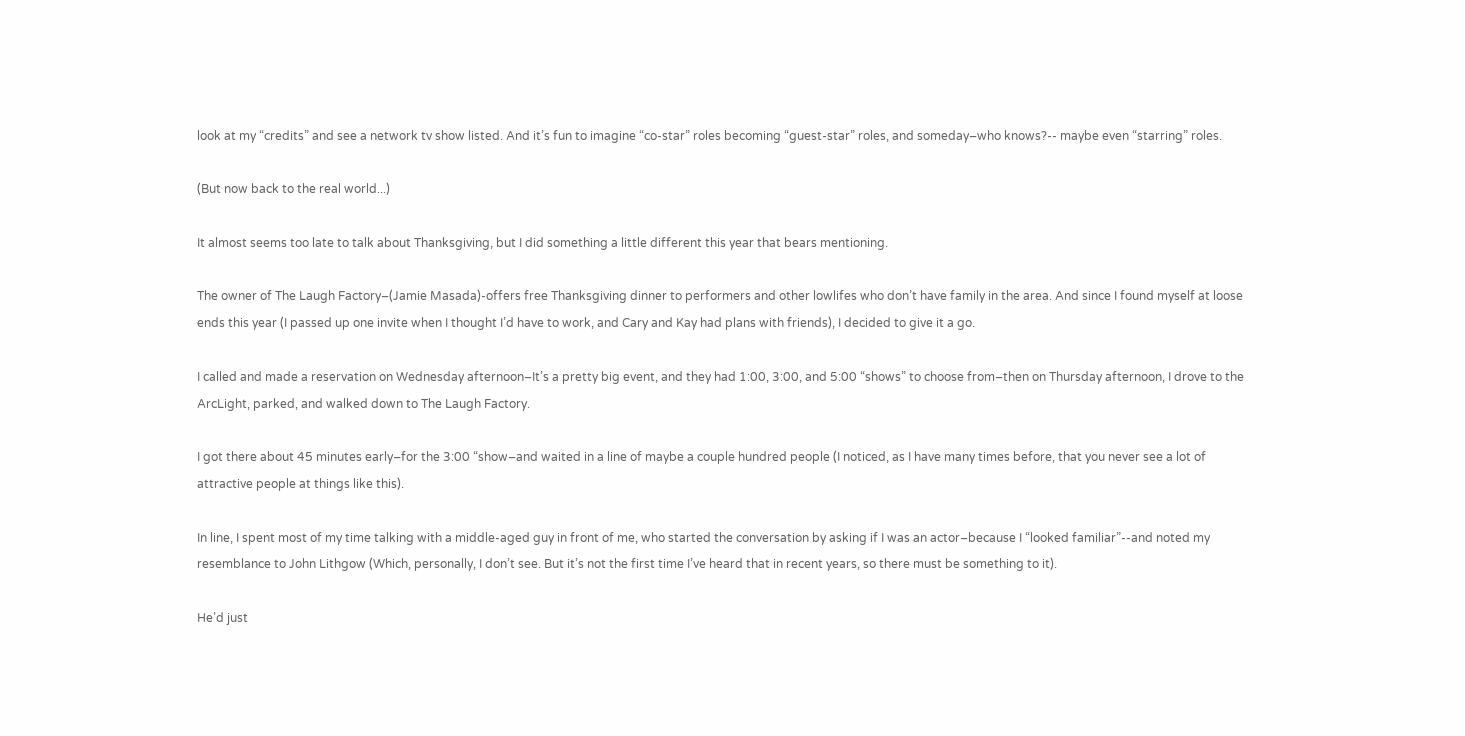look at my “credits” and see a network tv show listed. And it’s fun to imagine “co-star” roles becoming “guest-star” roles, and someday–who knows?-- maybe even “starring” roles.

(But now back to the real world...)

It almost seems too late to talk about Thanksgiving, but I did something a little different this year that bears mentioning.

The owner of The Laugh Factory–(Jamie Masada)-offers free Thanksgiving dinner to performers and other lowlifes who don’t have family in the area. And since I found myself at loose ends this year (I passed up one invite when I thought I’d have to work, and Cary and Kay had plans with friends), I decided to give it a go.

I called and made a reservation on Wednesday afternoon–It’s a pretty big event, and they had 1:00, 3:00, and 5:00 “shows” to choose from–then on Thursday afternoon, I drove to the ArcLight, parked, and walked down to The Laugh Factory.

I got there about 45 minutes early–for the 3:00 “show–and waited in a line of maybe a couple hundred people (I noticed, as I have many times before, that you never see a lot of attractive people at things like this).

In line, I spent most of my time talking with a middle-aged guy in front of me, who started the conversation by asking if I was an actor–because I “looked familiar”--and noted my resemblance to John Lithgow (Which, personally, I don’t see. But it’s not the first time I’ve heard that in recent years, so there must be something to it).

He’d just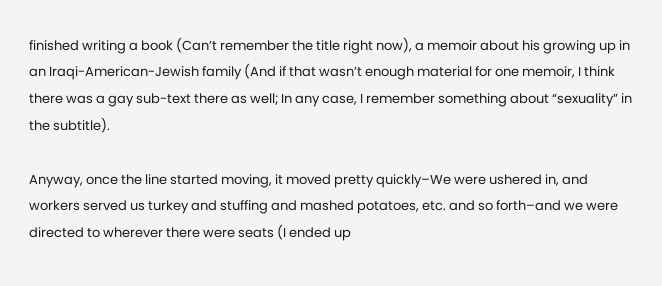finished writing a book (Can’t remember the title right now), a memoir about his growing up in an Iraqi-American-Jewish family (And if that wasn’t enough material for one memoir, I think there was a gay sub-text there as well; In any case, I remember something about “sexuality” in the subtitle).

Anyway, once the line started moving, it moved pretty quickly–We were ushered in, and workers served us turkey and stuffing and mashed potatoes, etc. and so forth–and we were directed to wherever there were seats (I ended up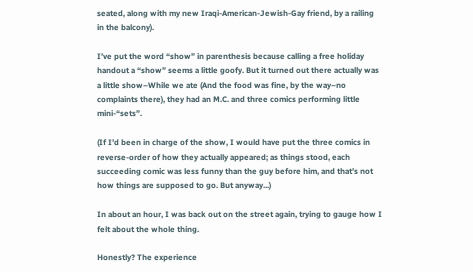seated, along with my new Iraqi-American-Jewish-Gay friend, by a railing in the balcony).

I’ve put the word “show” in parenthesis because calling a free holiday handout a “show” seems a little goofy. But it turned out there actually was a little show–While we ate (And the food was fine, by the way–no complaints there), they had an M.C. and three comics performing little mini-“sets”.

(If I’d been in charge of the show, I would have put the three comics in reverse-order of how they actually appeared; as things stood, each succeeding comic was less funny than the guy before him, and that’s not how things are supposed to go. But anyway...)

In about an hour, I was back out on the street again, trying to gauge how I felt about the whole thing.

Honestly? The experience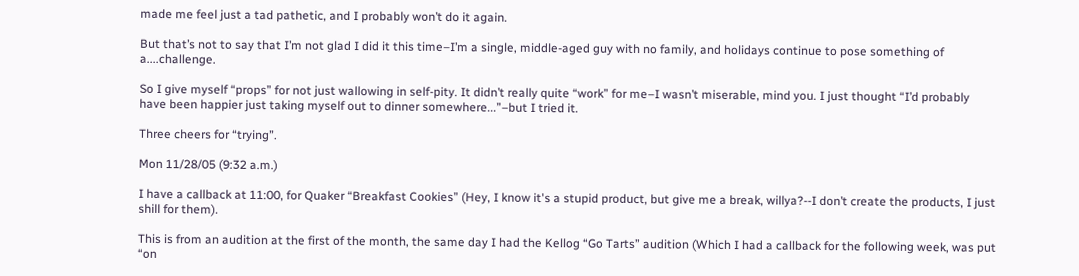made me feel just a tad pathetic, and I probably won’t do it again.

But that’s not to say that I’m not glad I did it this time–I’m a single, middle-aged guy with no family, and holidays continue to pose something of a....challenge.

So I give myself “props” for not just wallowing in self-pity. It didn’t really quite “work” for me–I wasn’t miserable, mind you. I just thought “I’d probably have been happier just taking myself out to dinner somewhere...”–but I tried it.

Three cheers for “trying”.

Mon 11/28/05 (9:32 a.m.)

I have a callback at 11:00, for Quaker “Breakfast Cookies” (Hey, I know it's a stupid product, but give me a break, willya?--I don’t create the products, I just shill for them).

This is from an audition at the first of the month, the same day I had the Kellog “Go Tarts” audition (Which I had a callback for the following week, was put “on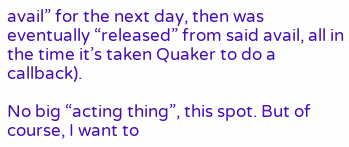avail” for the next day, then was eventually “released” from said avail, all in the time it’s taken Quaker to do a callback).

No big “acting thing”, this spot. But of course, I want to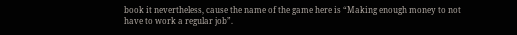book it nevertheless, cause the name of the game here is “Making enough money to not have to work a regular job”.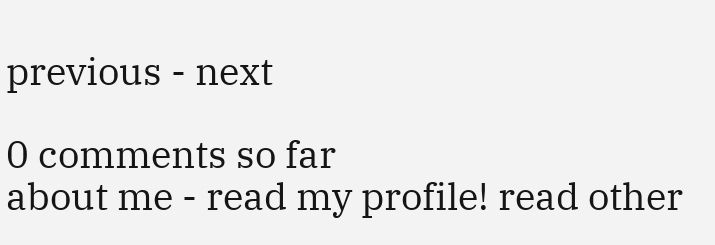previous - next

0 comments so far
about me - read my profile! read other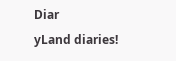Diar
yLand diaries!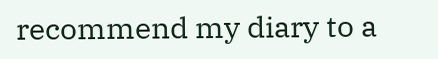recommend my diary to a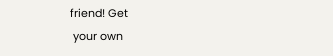friend! Get
 your own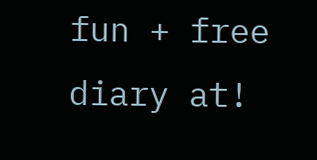fun + free diary at!